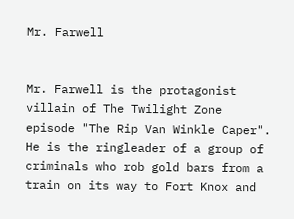Mr. Farwell


Mr. Farwell is the protagonist villain of The Twilight Zone episode "The Rip Van Winkle Caper". He is the ringleader of a group of criminals who rob gold bars from a train on its way to Fort Knox and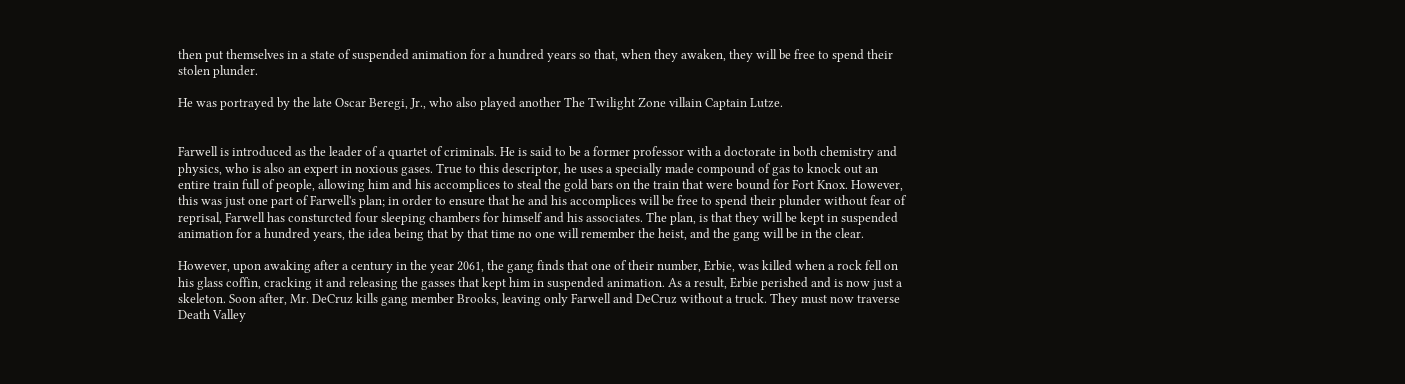then put themselves in a state of suspended animation for a hundred years so that, when they awaken, they will be free to spend their stolen plunder.

He was portrayed by the late Oscar Beregi, Jr., who also played another The Twilight Zone villain Captain Lutze.


Farwell is introduced as the leader of a quartet of criminals. He is said to be a former professor with a doctorate in both chemistry and physics, who is also an expert in noxious gases. True to this descriptor, he uses a specially made compound of gas to knock out an entire train full of people, allowing him and his accomplices to steal the gold bars on the train that were bound for Fort Knox. However, this was just one part of Farwell's plan; in order to ensure that he and his accomplices will be free to spend their plunder without fear of reprisal, Farwell has consturcted four sleeping chambers for himself and his associates. The plan, is that they will be kept in suspended animation for a hundred years, the idea being that by that time no one will remember the heist, and the gang will be in the clear.

However, upon awaking after a century in the year 2061, the gang finds that one of their number, Erbie, was killed when a rock fell on his glass coffin, cracking it and releasing the gasses that kept him in suspended animation. As a result, Erbie perished and is now just a skeleton. Soon after, Mr. DeCruz kills gang member Brooks, leaving only Farwell and DeCruz without a truck. They must now traverse Death Valley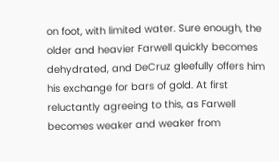on foot, with limited water. Sure enough, the older and heavier Farwell quickly becomes dehydrated, and DeCruz gleefully offers him his exchange for bars of gold. At first reluctantly agreeing to this, as Farwell becomes weaker and weaker from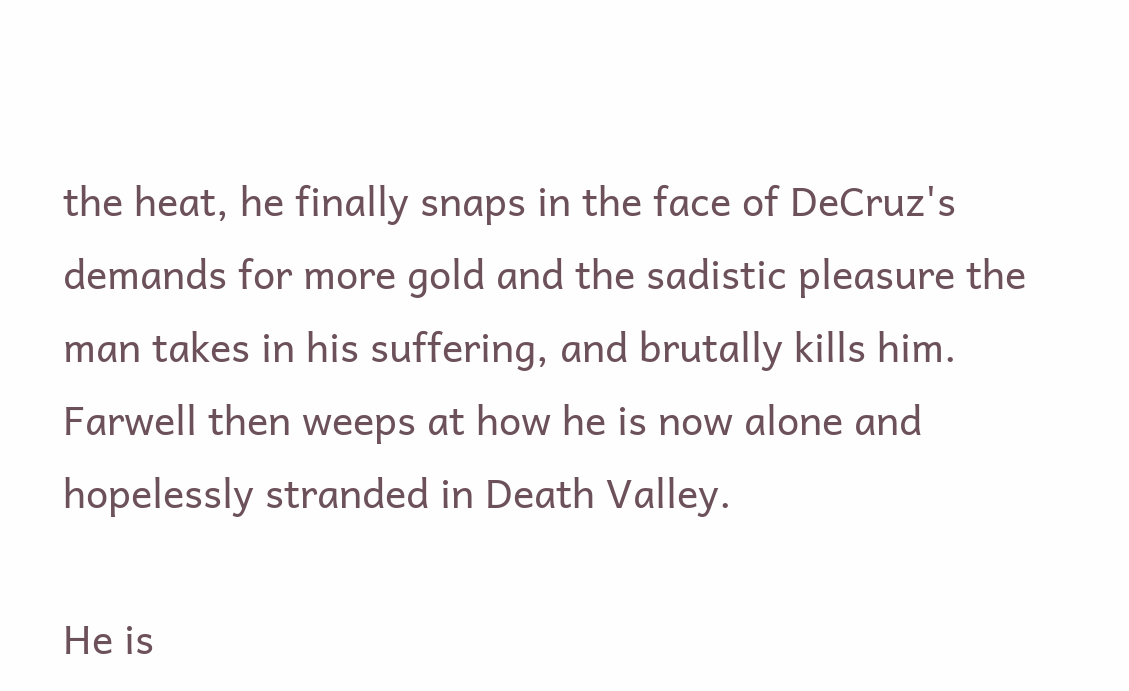the heat, he finally snaps in the face of DeCruz's demands for more gold and the sadistic pleasure the man takes in his suffering, and brutally kills him. Farwell then weeps at how he is now alone and hopelessly stranded in Death Valley.

He is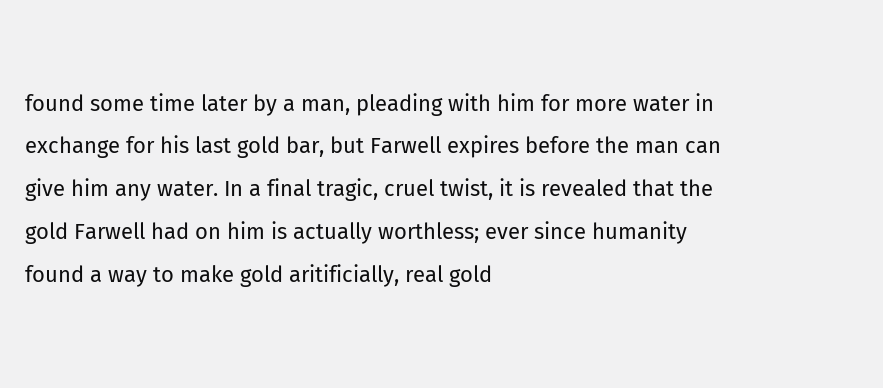found some time later by a man, pleading with him for more water in exchange for his last gold bar, but Farwell expires before the man can give him any water. In a final tragic, cruel twist, it is revealed that the gold Farwell had on him is actually worthless; ever since humanity found a way to make gold aritificially, real gold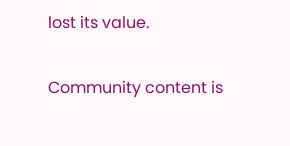lost its value.

Community content is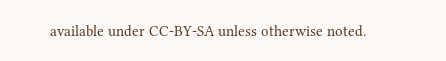available under CC-BY-SA unless otherwise noted.